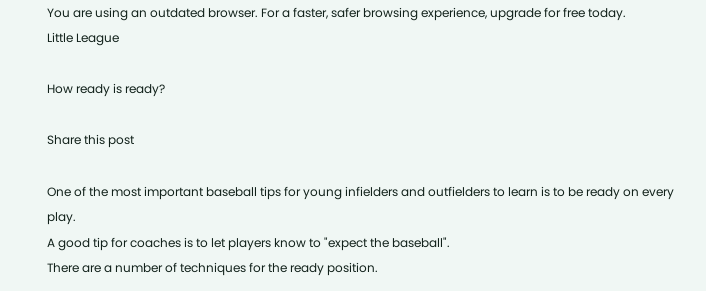You are using an outdated browser. For a faster, safer browsing experience, upgrade for free today.
Little League

How ready is ready?

Share this post

One of the most important baseball tips for young infielders and outfielders to learn is to be ready on every play.
A good tip for coaches is to let players know to "expect the baseball".
There are a number of techniques for the ready position.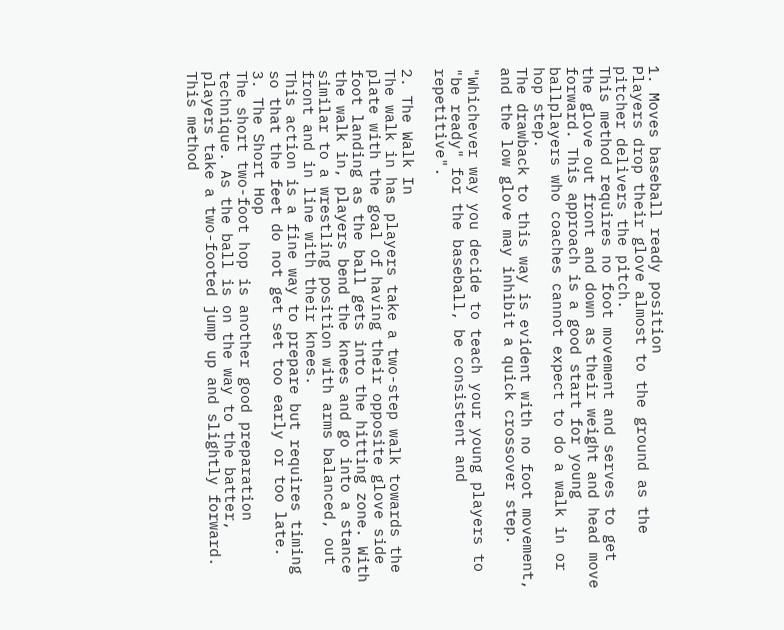1. Moves baseball ready position
Players drop their glove almost to the ground as the pitcher delivers the pitch.
This method requires no foot movement and serves to get the glove out front and down as their weight and head move forward. This approach is a good start for young ballplayers who coaches cannot expect to do a walk in or hop step.
The drawback to this way is evident with no foot movement, and the low glove may inhibit a quick crossover step.

"Whichever way you decide to teach your young players to "be ready" for the baseball, be consistent and repetitive".

2. The Walk In
The walk in has players take a two-step walk towards the plate with the goal of having their opposite glove side foot landing as the ball gets into the hitting zone. With the walk in, players bend the knees and go into a stance similar to a wrestling position with arms balanced, out front and in line with their knees.
This action is a fine way to prepare but requires timing so that the feet do not get set too early or too late.
3. The Short Hop
The short two-foot hop is another good preparation technique. As the ball is on the way to the batter, players take a two-footed jump up and slightly forward. This method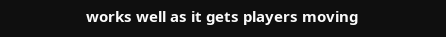works well as it gets players moving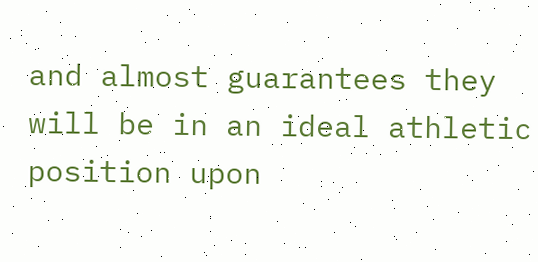and almost guarantees they will be in an ideal athletic position upon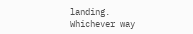landing.
Whichever way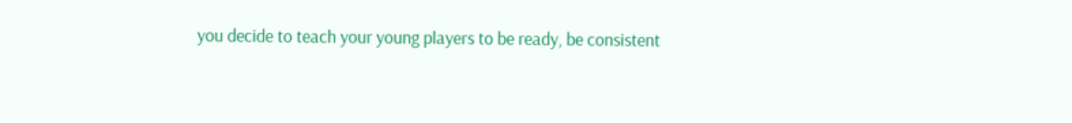you decide to teach your young players to be ready, be consistent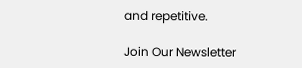and repetitive.

Join Our Newsletter